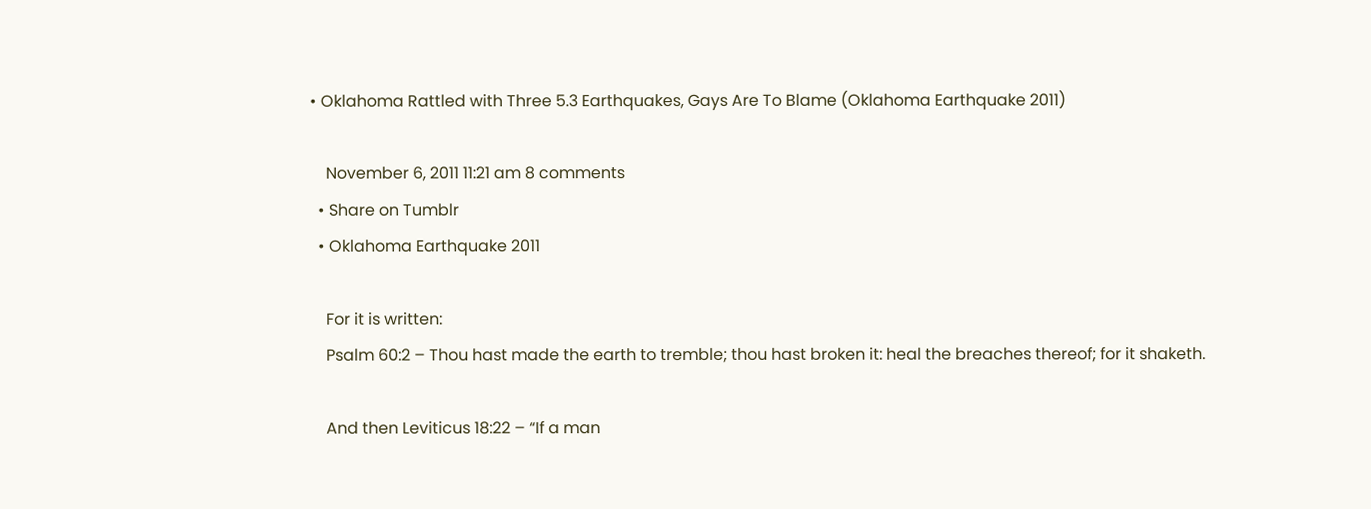• Oklahoma Rattled with Three 5.3 Earthquakes, Gays Are To Blame (Oklahoma Earthquake 2011)

    November 6, 2011 11:21 am 8 comments
  • Share on Tumblr
  • Oklahoma Earthquake 2011

    For it is written:
    Psalm 60:2 – Thou hast made the earth to tremble; thou hast broken it: heal the breaches thereof; for it shaketh.

    And then Leviticus 18:22 – “If a man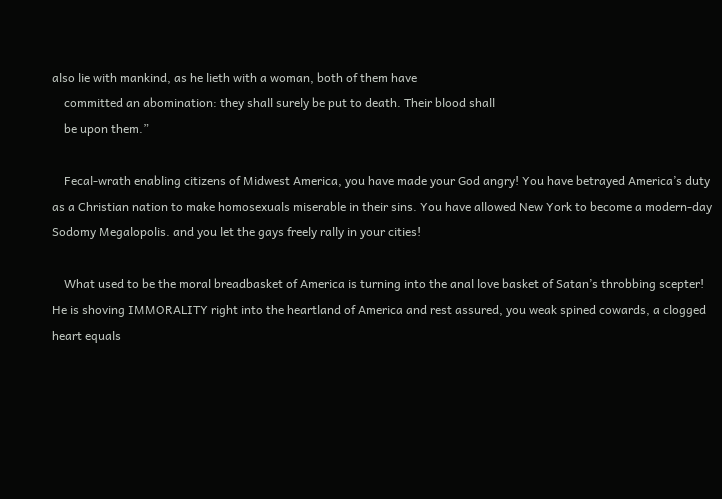also lie with mankind, as he lieth with a woman, both of them have
    committed an abomination: they shall surely be put to death. Their blood shall
    be upon them.”

    Fecal-wrath enabling citizens of Midwest America, you have made your God angry! You have betrayed America’s duty as a Christian nation to make homosexuals miserable in their sins. You have allowed New York to become a modern-day Sodomy Megalopolis. and you let the gays freely rally in your cities!

    What used to be the moral breadbasket of America is turning into the anal love basket of Satan’s throbbing scepter!  He is shoving IMMORALITY right into the heartland of America and rest assured, you weak spined cowards, a clogged heart equals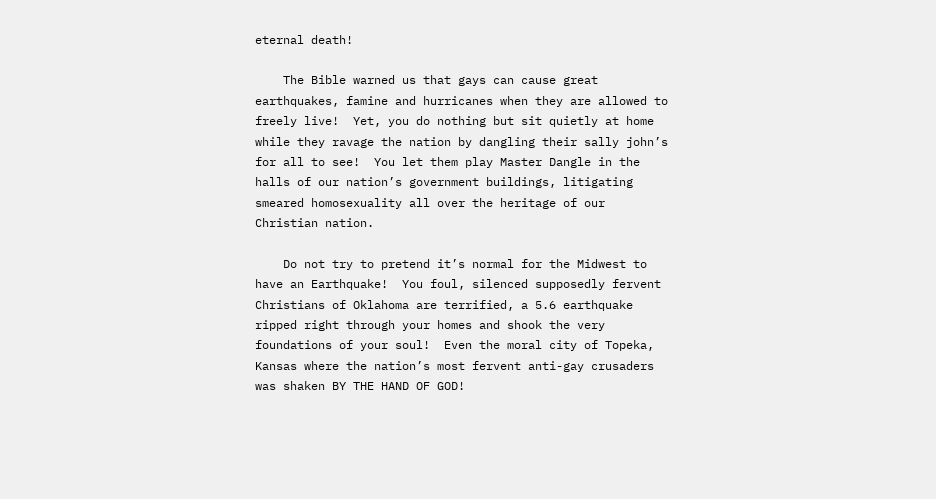eternal death!

    The Bible warned us that gays can cause great earthquakes, famine and hurricanes when they are allowed to freely live!  Yet, you do nothing but sit quietly at home while they ravage the nation by dangling their sally john’s for all to see!  You let them play Master Dangle in the halls of our nation’s government buildings, litigating smeared homosexuality all over the heritage of our Christian nation.

    Do not try to pretend it’s normal for the Midwest to have an Earthquake!  You foul, silenced supposedly fervent Christians of Oklahoma are terrified, a 5.6 earthquake ripped right through your homes and shook the very foundations of your soul!  Even the moral city of Topeka, Kansas where the nation’s most fervent anti-gay crusaders was shaken BY THE HAND OF GOD!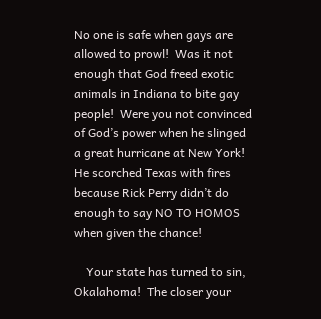No one is safe when gays are allowed to prowl!  Was it not enough that God freed exotic animals in Indiana to bite gay people!  Were you not convinced of God’s power when he slinged a great hurricane at New York!  He scorched Texas with fires because Rick Perry didn’t do enough to say NO TO HOMOS when given the chance!

    Your state has turned to sin, Okalahoma!  The closer your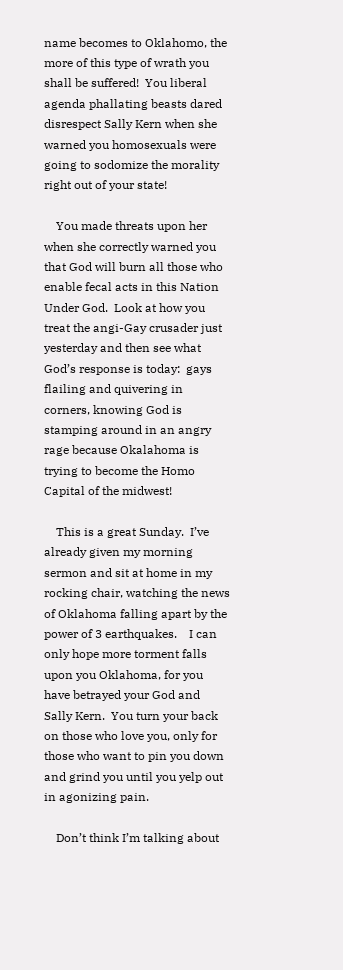name becomes to Oklahomo, the more of this type of wrath you shall be suffered!  You liberal agenda phallating beasts dared disrespect Sally Kern when she warned you homosexuals were going to sodomize the morality right out of your state!

    You made threats upon her when she correctly warned you that God will burn all those who enable fecal acts in this Nation Under God.  Look at how you treat the angi-Gay crusader just yesterday and then see what God’s response is today:  gays flailing and quivering in corners, knowing God is stamping around in an angry rage because Okalahoma is trying to become the Homo Capital of the midwest!

    This is a great Sunday.  I’ve already given my morning sermon and sit at home in my rocking chair, watching the news of Oklahoma falling apart by the power of 3 earthquakes.    I can only hope more torment falls upon you Oklahoma, for you have betrayed your God and Sally Kern.  You turn your back on those who love you, only for those who want to pin you down and grind you until you yelp out in agonizing pain.

    Don’t think I’m talking about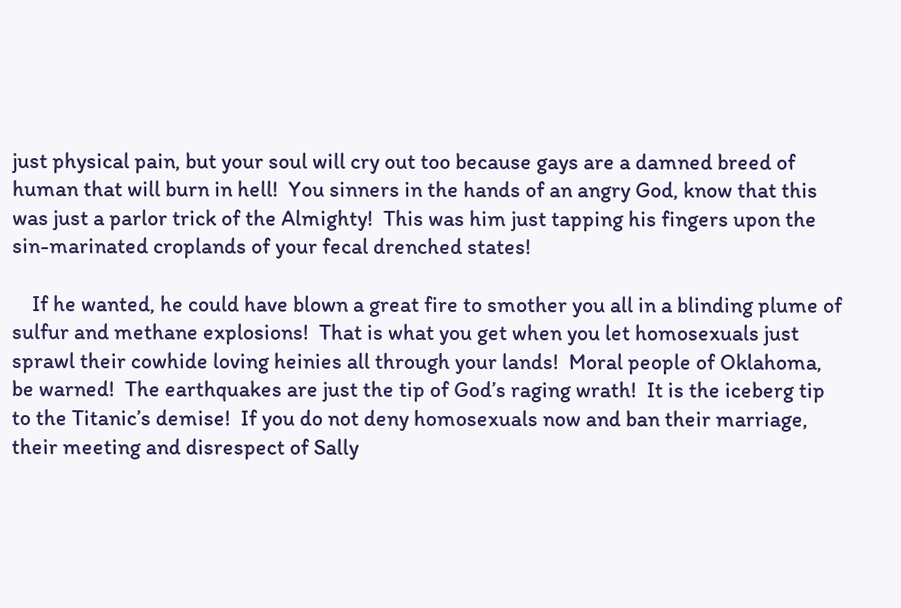just physical pain, but your soul will cry out too because gays are a damned breed of human that will burn in hell!  You sinners in the hands of an angry God, know that this was just a parlor trick of the Almighty!  This was him just tapping his fingers upon the sin-marinated croplands of your fecal drenched states!

    If he wanted, he could have blown a great fire to smother you all in a blinding plume of sulfur and methane explosions!  That is what you get when you let homosexuals just sprawl their cowhide loving heinies all through your lands!  Moral people of Oklahoma, be warned!  The earthquakes are just the tip of God’s raging wrath!  It is the iceberg tip to the Titanic’s demise!  If you do not deny homosexuals now and ban their marriage, their meeting and disrespect of Sally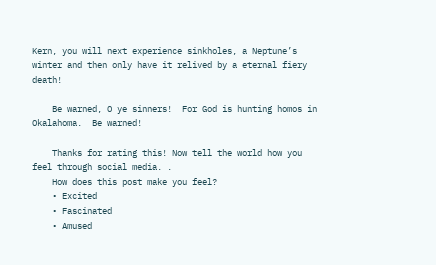Kern, you will next experience sinkholes, a Neptune’s winter and then only have it relived by a eternal fiery death!

    Be warned, O ye sinners!  For God is hunting homos in Okalahoma.  Be warned!

    Thanks for rating this! Now tell the world how you feel through social media. .
    How does this post make you feel?
    • Excited
    • Fascinated
    • Amused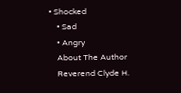• Shocked
    • Sad
    • Angry
    About The Author
    Reverend Clyde H.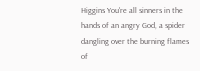Higgins You're all sinners in the hands of an angry God, a spider dangling over the burning flames of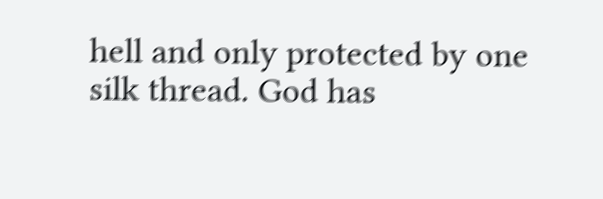hell and only protected by one silk thread. God has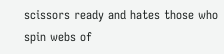scissors ready and hates those who spin webs of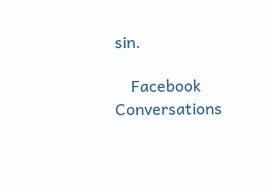sin.

    Facebook Conversations